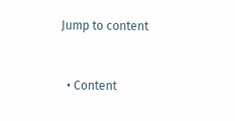Jump to content


  • Content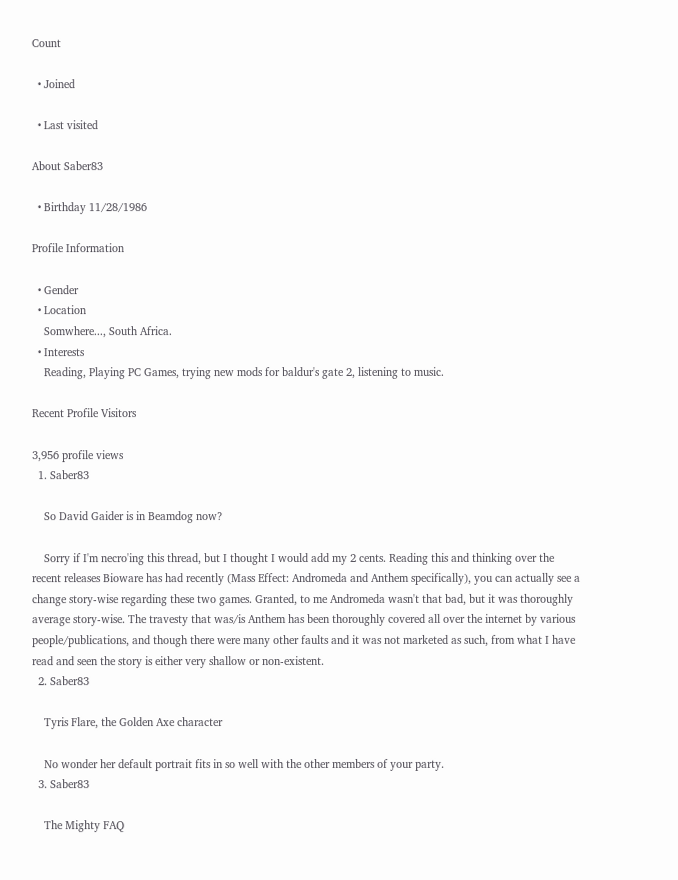Count

  • Joined

  • Last visited

About Saber83

  • Birthday 11/28/1986

Profile Information

  • Gender
  • Location
    Somwhere..., South Africa.
  • Interests
    Reading, Playing PC Games, trying new mods for baldur's gate 2, listening to music.

Recent Profile Visitors

3,956 profile views
  1. Saber83

    So David Gaider is in Beamdog now?

    Sorry if I'm necro'ing this thread, but I thought I would add my 2 cents. Reading this and thinking over the recent releases Bioware has had recently (Mass Effect: Andromeda and Anthem specifically), you can actually see a change story-wise regarding these two games. Granted, to me Andromeda wasn't that bad, but it was thoroughly average story-wise. The travesty that was/is Anthem has been thoroughly covered all over the internet by various people/publications, and though there were many other faults and it was not marketed as such, from what I have read and seen the story is either very shallow or non-existent.
  2. Saber83

    Tyris Flare, the Golden Axe character

    No wonder her default portrait fits in so well with the other members of your party.
  3. Saber83

    The Mighty FAQ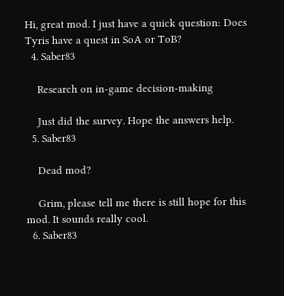Hi, great mod. I just have a quick question: Does Tyris have a quest in SoA or ToB?
  4. Saber83

    Research on in-game decision-making

    Just did the survey. Hope the answers help.
  5. Saber83

    Dead mod?

    Grim, please tell me there is still hope for this mod. It sounds really cool.
  6. Saber83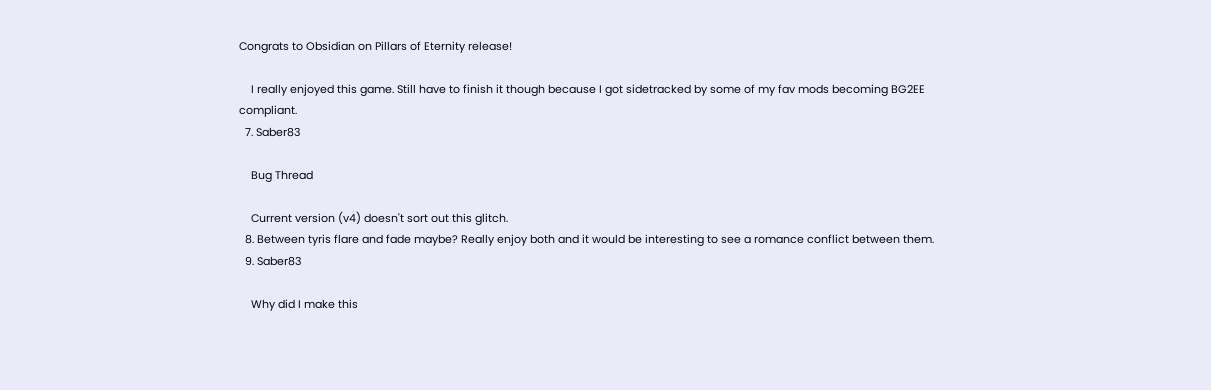Congrats to Obsidian on Pillars of Eternity release!

    I really enjoyed this game. Still have to finish it though because I got sidetracked by some of my fav mods becoming BG2EE compliant.
  7. Saber83

    Bug Thread

    Current version (v4) doesn't sort out this glitch.
  8. Between tyris flare and fade maybe? Really enjoy both and it would be interesting to see a romance conflict between them.
  9. Saber83

    Why did I make this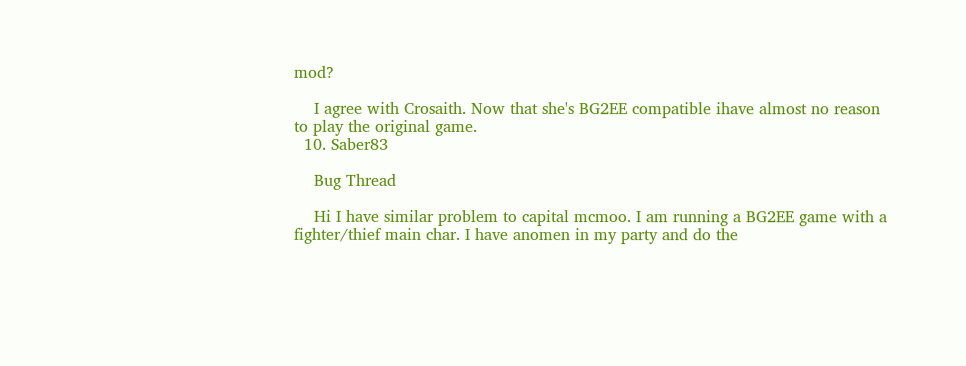mod?

    I agree with Crosaith. Now that she's BG2EE compatible ihave almost no reason to play the original game.
  10. Saber83

    Bug Thread

    Hi I have similar problem to capital mcmoo. I am running a BG2EE game with a fighter/thief main char. I have anomen in my party and do the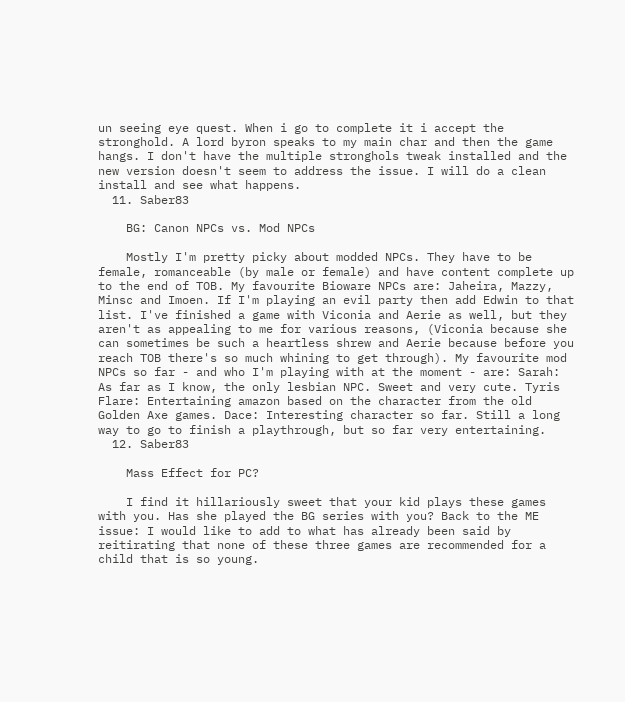un seeing eye quest. When i go to complete it i accept the stronghold. A lord byron speaks to my main char and then the game hangs. I don't have the multiple stronghols tweak installed and the new version doesn't seem to address the issue. I will do a clean install and see what happens.
  11. Saber83

    BG: Canon NPCs vs. Mod NPCs

    Mostly I'm pretty picky about modded NPCs. They have to be female, romanceable (by male or female) and have content complete up to the end of TOB. My favourite Bioware NPCs are: Jaheira, Mazzy, Minsc and Imoen. If I'm playing an evil party then add Edwin to that list. I've finished a game with Viconia and Aerie as well, but they aren't as appealing to me for various reasons, (Viconia because she can sometimes be such a heartless shrew and Aerie because before you reach TOB there's so much whining to get through). My favourite mod NPCs so far - and who I'm playing with at the moment - are: Sarah: As far as I know, the only lesbian NPC. Sweet and very cute. Tyris Flare: Entertaining amazon based on the character from the old Golden Axe games. Dace: Interesting character so far. Still a long way to go to finish a playthrough, but so far very entertaining.
  12. Saber83

    Mass Effect for PC?

    I find it hillariously sweet that your kid plays these games with you. Has she played the BG series with you? Back to the ME issue: I would like to add to what has already been said by reitirating that none of these three games are recommended for a child that is so young.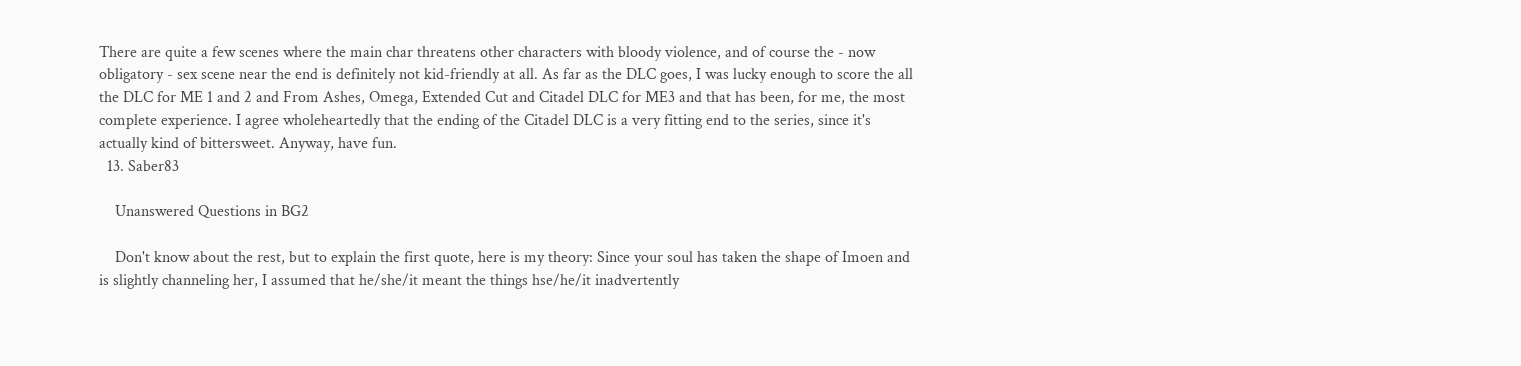There are quite a few scenes where the main char threatens other characters with bloody violence, and of course the - now obligatory - sex scene near the end is definitely not kid-friendly at all. As far as the DLC goes, I was lucky enough to score the all the DLC for ME 1 and 2 and From Ashes, Omega, Extended Cut and Citadel DLC for ME3 and that has been, for me, the most complete experience. I agree wholeheartedly that the ending of the Citadel DLC is a very fitting end to the series, since it's actually kind of bittersweet. Anyway, have fun.
  13. Saber83

    Unanswered Questions in BG2

    Don't know about the rest, but to explain the first quote, here is my theory: Since your soul has taken the shape of Imoen and is slightly channeling her, I assumed that he/she/it meant the things hse/he/it inadvertently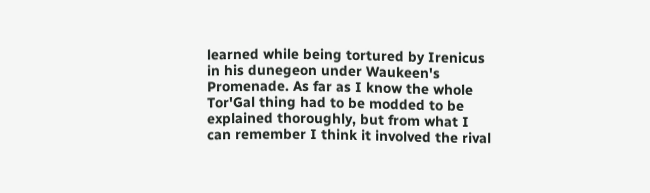learned while being tortured by Irenicus in his dunegeon under Waukeen's Promenade. As far as I know the whole Tor'Gal thing had to be modded to be explained thoroughly, but from what I can remember I think it involved the rival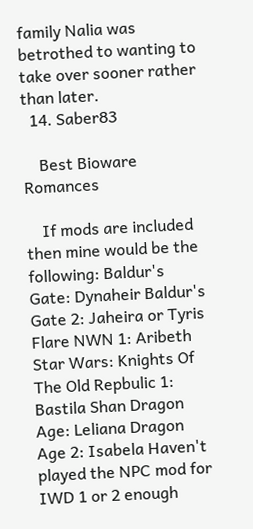family Nalia was betrothed to wanting to take over sooner rather than later.
  14. Saber83

    Best Bioware Romances

    If mods are included then mine would be the following: Baldur's Gate: Dynaheir Baldur's Gate 2: Jaheira or Tyris Flare NWN 1: Aribeth Star Wars: Knights Of The Old Repbulic 1: Bastila Shan Dragon Age: Leliana Dragon Age 2: Isabela Haven't played the NPC mod for IWD 1 or 2 enough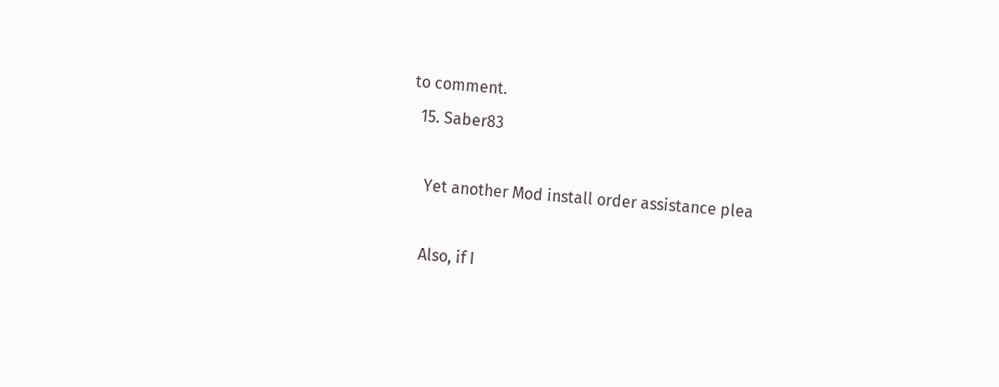to comment.
  15. Saber83

    Yet another Mod install order assistance plea

    Also, if I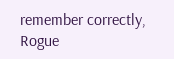remember correctly, Rogue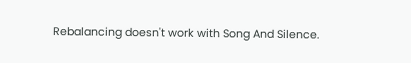Rebalancing doesn't work with Song And Silence.